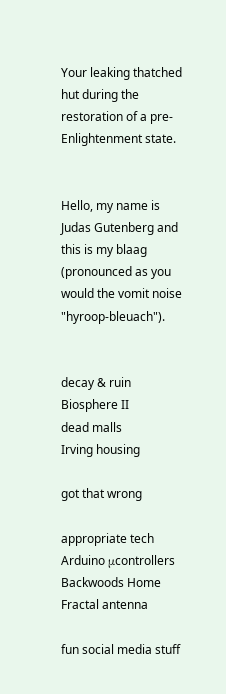Your leaking thatched hut during the restoration of a pre-Enlightenment state.


Hello, my name is Judas Gutenberg and this is my blaag (pronounced as you would the vomit noise "hyroop-bleuach").


decay & ruin
Biosphere II
dead malls
Irving housing

got that wrong

appropriate tech
Arduino μcontrollers
Backwoods Home
Fractal antenna

fun social media stuff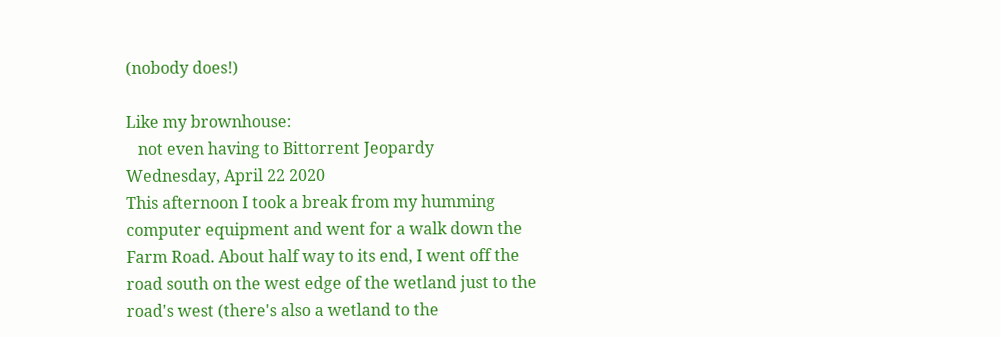(nobody does!)

Like my brownhouse:
   not even having to Bittorrent Jeopardy
Wednesday, April 22 2020
This afternoon I took a break from my humming computer equipment and went for a walk down the Farm Road. About half way to its end, I went off the road south on the west edge of the wetland just to the road's west (there's also a wetland to the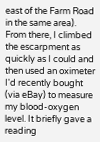east of the Farm Road in the same area). From there, I climbed the escarpment as quickly as I could and then used an oximeter I'd recently bought (via eBay) to measure my blood-oxygen level. It briefly gave a reading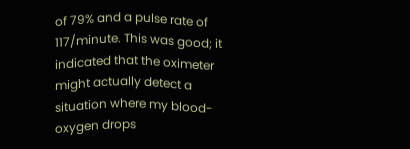of 79% and a pulse rate of 117/minute. This was good; it indicated that the oximeter might actually detect a situation where my blood-oxygen drops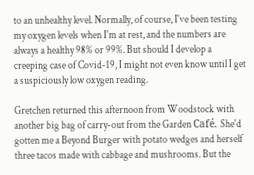to an unhealthy level. Normally, of course, I've been testing my oxygen levels when I'm at rest, and the numbers are always a healthy 98% or 99%. But should I develop a creeping case of Covid-19, I might not even know until I get a suspiciously low oxygen reading.

Gretchen returned this afternoon from Woodstock with another big bag of carry-out from the Garden Café. She'd gotten me a Beyond Burger with potato wedges and herself three tacos made with cabbage and mushrooms. But the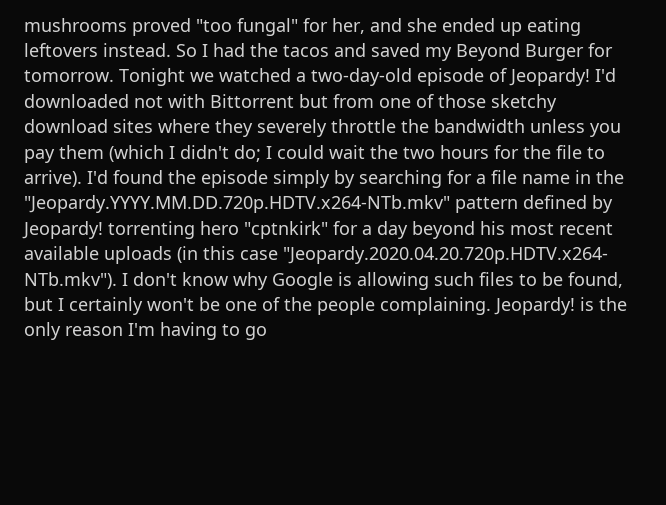mushrooms proved "too fungal" for her, and she ended up eating leftovers instead. So I had the tacos and saved my Beyond Burger for tomorrow. Tonight we watched a two-day-old episode of Jeopardy! I'd downloaded not with Bittorrent but from one of those sketchy download sites where they severely throttle the bandwidth unless you pay them (which I didn't do; I could wait the two hours for the file to arrive). I'd found the episode simply by searching for a file name in the "Jeopardy.YYYY.MM.DD.720p.HDTV.x264-NTb.mkv" pattern defined by Jeopardy! torrenting hero "cptnkirk" for a day beyond his most recent available uploads (in this case "Jeopardy.2020.04.20.720p.HDTV.x264-NTb.mkv"). I don't know why Google is allowing such files to be found, but I certainly won't be one of the people complaining. Jeopardy! is the only reason I'm having to go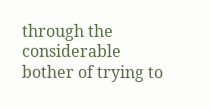through the considerable bother of trying to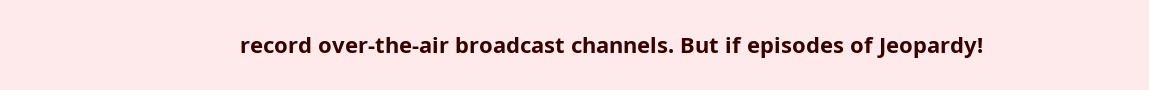record over-the-air broadcast channels. But if episodes of Jeopardy!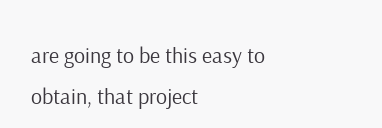are going to be this easy to obtain, that project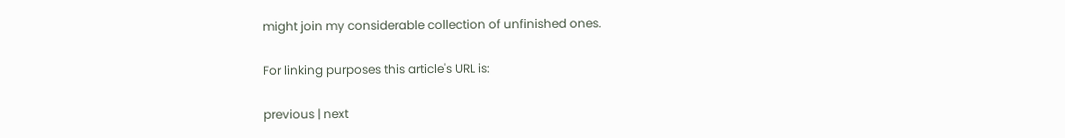might join my considerable collection of unfinished ones.

For linking purposes this article's URL is:

previous | next